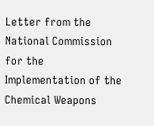Letter from the National Commission for the Implementation of the Chemical Weapons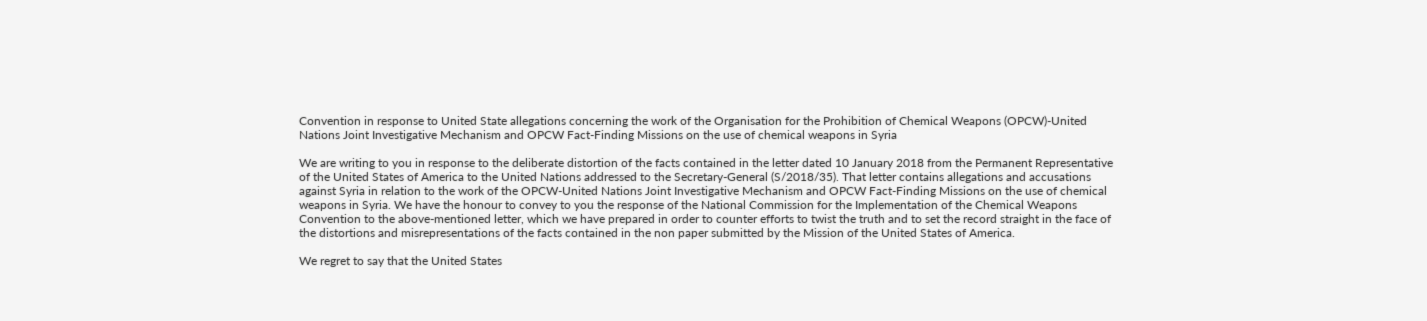Convention in response to United State allegations concerning the work of the Organisation for the Prohibition of Chemical Weapons (OPCW)-United Nations Joint Investigative Mechanism and OPCW Fact-Finding Missions on the use of chemical weapons in Syria

We are writing to you in response to the deliberate distortion of the facts contained in the letter dated 10 January 2018 from the Permanent Representative of the United States of America to the United Nations addressed to the Secretary-General (S/2018/35). That letter contains allegations and accusations against Syria in relation to the work of the OPCW-United Nations Joint Investigative Mechanism and OPCW Fact-Finding Missions on the use of chemical weapons in Syria. We have the honour to convey to you the response of the National Commission for the Implementation of the Chemical Weapons Convention to the above-mentioned letter, which we have prepared in order to counter efforts to twist the truth and to set the record straight in the face of the distortions and misrepresentations of the facts contained in the non paper submitted by the Mission of the United States of America.

We regret to say that the United States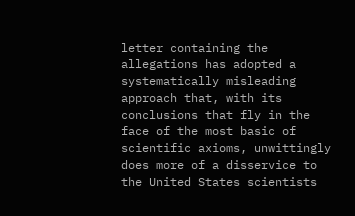letter containing the allegations has adopted a systematically misleading approach that, with its conclusions that fly in the face of the most basic of scientific axioms, unwittingly does more of a disservice to the United States scientists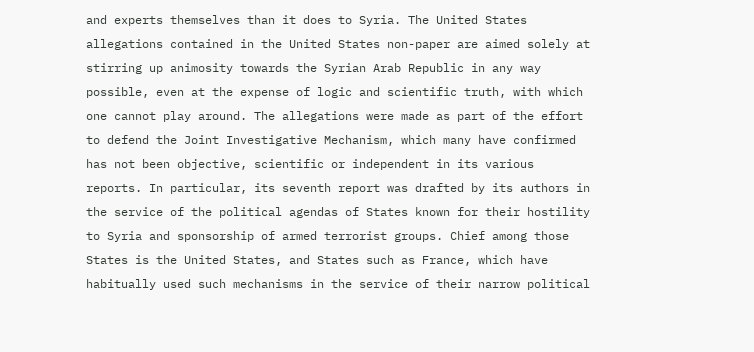and experts themselves than it does to Syria. The United States allegations contained in the United States non-paper are aimed solely at stirring up animosity towards the Syrian Arab Republic in any way possible, even at the expense of logic and scientific truth, with which one cannot play around. The allegations were made as part of the effort to defend the Joint Investigative Mechanism, which many have confirmed has not been objective, scientific or independent in its various reports. In particular, its seventh report was drafted by its authors in the service of the political agendas of States known for their hostility to Syria and sponsorship of armed terrorist groups. Chief among those States is the United States, and States such as France, which have habitually used such mechanisms in the service of their narrow political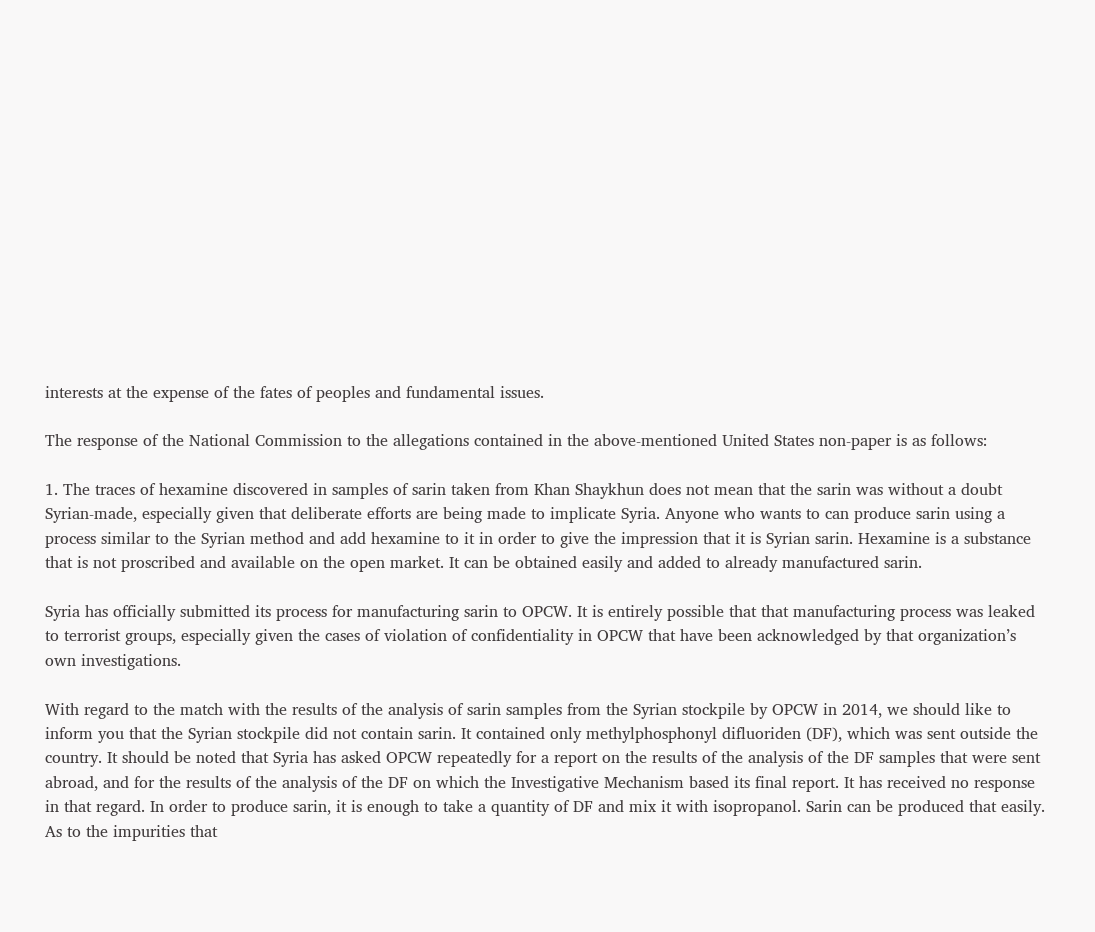interests at the expense of the fates of peoples and fundamental issues.

The response of the National Commission to the allegations contained in the above-mentioned United States non-paper is as follows:

1. The traces of hexamine discovered in samples of sarin taken from Khan Shaykhun does not mean that the sarin was without a doubt Syrian-made, especially given that deliberate efforts are being made to implicate Syria. Anyone who wants to can produce sarin using a process similar to the Syrian method and add hexamine to it in order to give the impression that it is Syrian sarin. Hexamine is a substance that is not proscribed and available on the open market. It can be obtained easily and added to already manufactured sarin.

Syria has officially submitted its process for manufacturing sarin to OPCW. It is entirely possible that that manufacturing process was leaked to terrorist groups, especially given the cases of violation of confidentiality in OPCW that have been acknowledged by that organization’s own investigations.

With regard to the match with the results of the analysis of sarin samples from the Syrian stockpile by OPCW in 2014, we should like to inform you that the Syrian stockpile did not contain sarin. It contained only methylphosphonyl difluoriden (DF), which was sent outside the country. It should be noted that Syria has asked OPCW repeatedly for a report on the results of the analysis of the DF samples that were sent abroad, and for the results of the analysis of the DF on which the Investigative Mechanism based its final report. It has received no response in that regard. In order to produce sarin, it is enough to take a quantity of DF and mix it with isopropanol. Sarin can be produced that easily. As to the impurities that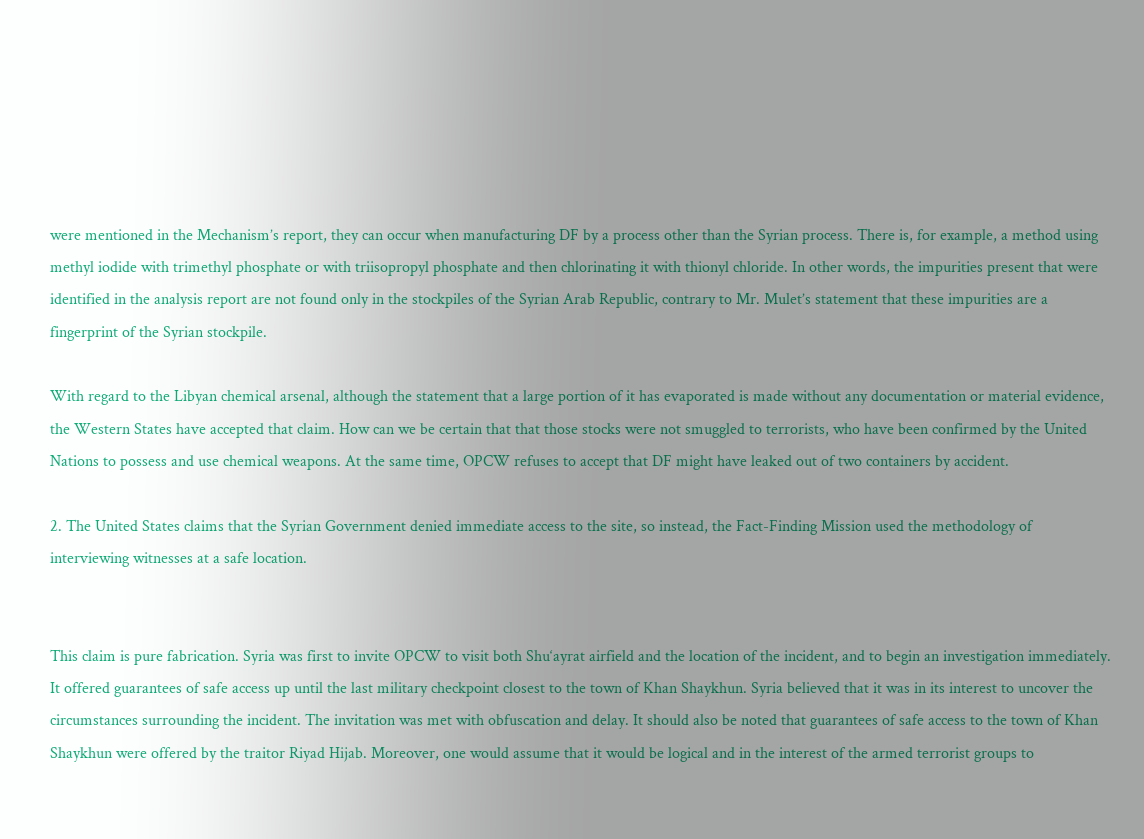were mentioned in the Mechanism’s report, they can occur when manufacturing DF by a process other than the Syrian process. There is, for example, a method using methyl iodide with trimethyl phosphate or with triisopropyl phosphate and then chlorinating it with thionyl chloride. In other words, the impurities present that were identified in the analysis report are not found only in the stockpiles of the Syrian Arab Republic, contrary to Mr. Mulet’s statement that these impurities are a fingerprint of the Syrian stockpile.

With regard to the Libyan chemical arsenal, although the statement that a large portion of it has evaporated is made without any documentation or material evidence, the Western States have accepted that claim. How can we be certain that that those stocks were not smuggled to terrorists, who have been confirmed by the United Nations to possess and use chemical weapons. At the same time, OPCW refuses to accept that DF might have leaked out of two containers by accident.

2. The United States claims that the Syrian Government denied immediate access to the site, so instead, the Fact-Finding Mission used the methodology of interviewing witnesses at a safe location.


This claim is pure fabrication. Syria was first to invite OPCW to visit both Shu‘ayrat airfield and the location of the incident, and to begin an investigation immediately. It offered guarantees of safe access up until the last military checkpoint closest to the town of Khan Shaykhun. Syria believed that it was in its interest to uncover the circumstances surrounding the incident. The invitation was met with obfuscation and delay. It should also be noted that guarantees of safe access to the town of Khan Shaykhun were offered by the traitor Riyad Hijab. Moreover, one would assume that it would be logical and in the interest of the armed terrorist groups to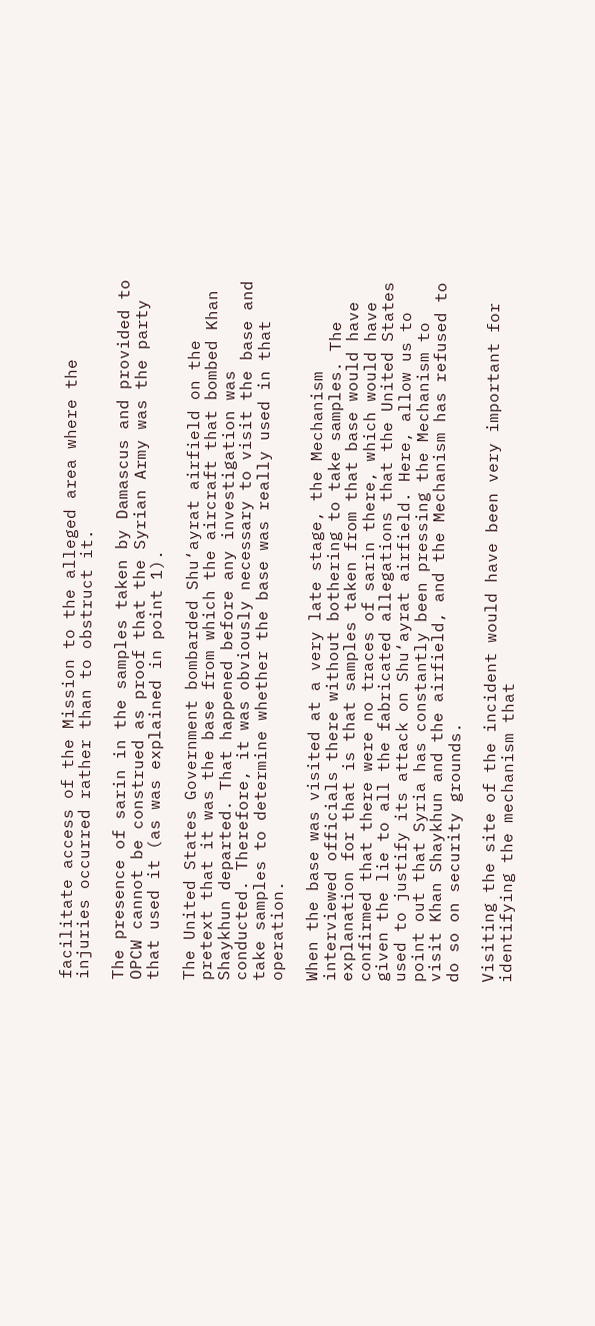facilitate access of the Mission to the alleged area where the injuries occurred rather than to obstruct it.

The presence of sarin in the samples taken by Damascus and provided to OPCW cannot be construed as proof that the Syrian Army was the party that used it (as was explained in point 1).

The United States Government bombarded Shu‘ayrat airfield on the pretext that it was the base from which the aircraft that bombed Khan Shaykhun departed. That happened before any investigation was conducted. Therefore, it was obviously necessary to visit the base and take samples to determine whether the base was really used in that operation.

When the base was visited at a very late stage, the Mechanism interviewed officials there without bothering to take samples. The explanation for that is that samples taken from that base would have confirmed that there were no traces of sarin there, which would have given the lie to all the fabricated allegations that the United States used to justify its attack on Shu‘ayrat airfield. Here, allow us to point out that Syria has constantly been pressing the Mechanism to visit Khan Shaykhun and the airfield, and the Mechanism has refused to do so on security grounds.

Visiting the site of the incident would have been very important for identifying the mechanism that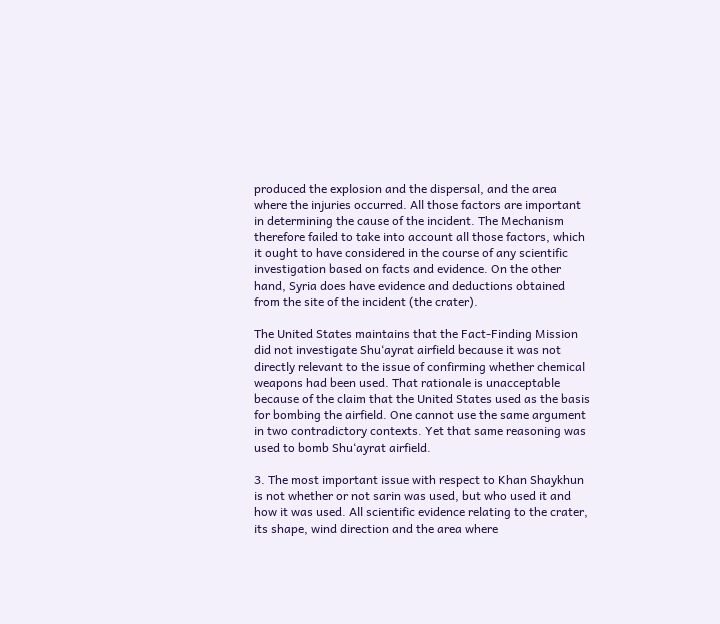produced the explosion and the dispersal, and the area where the injuries occurred. All those factors are important in determining the cause of the incident. The Mechanism therefore failed to take into account all those factors, which it ought to have considered in the course of any scientific investigation based on facts and evidence. On the other hand, Syria does have evidence and deductions obtained from the site of the incident (the crater).

The United States maintains that the Fact-Finding Mission did not investigate Shu‘ayrat airfield because it was not directly relevant to the issue of confirming whether chemical weapons had been used. That rationale is unacceptable because of the claim that the United States used as the basis for bombing the airfield. One cannot use the same argument in two contradictory contexts. Yet that same reasoning was used to bomb Shu‘ayrat airfield.

3. The most important issue with respect to Khan Shaykhun is not whether or not sarin was used, but who used it and how it was used. All scientific evidence relating to the crater, its shape, wind direction and the area where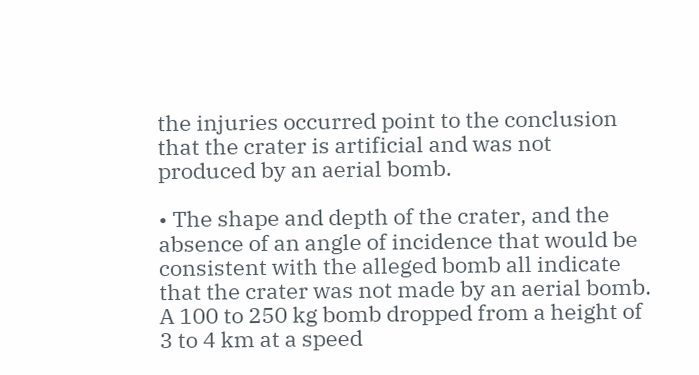the injuries occurred point to the conclusion that the crater is artificial and was not produced by an aerial bomb.

• The shape and depth of the crater, and the absence of an angle of incidence that would be consistent with the alleged bomb all indicate that the crater was not made by an aerial bomb. A 100 to 250 kg bomb dropped from a height of 3 to 4 km at a speed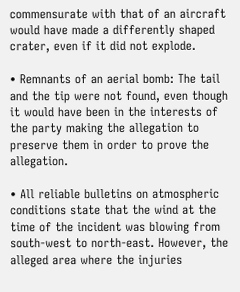commensurate with that of an aircraft would have made a differently shaped crater, even if it did not explode.

• Remnants of an aerial bomb: The tail and the tip were not found, even though it would have been in the interests of the party making the allegation to preserve them in order to prove the allegation.

• All reliable bulletins on atmospheric conditions state that the wind at the time of the incident was blowing from south-west to north-east. However, the alleged area where the injuries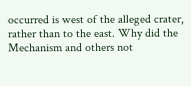occurred is west of the alleged crater, rather than to the east. Why did the Mechanism and others not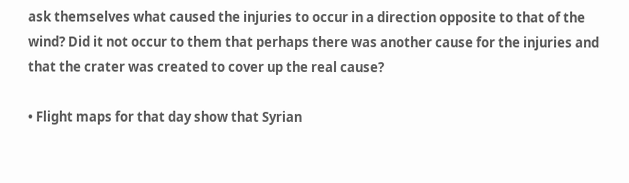ask themselves what caused the injuries to occur in a direction opposite to that of the wind? Did it not occur to them that perhaps there was another cause for the injuries and that the crater was created to cover up the real cause?

• Flight maps for that day show that Syrian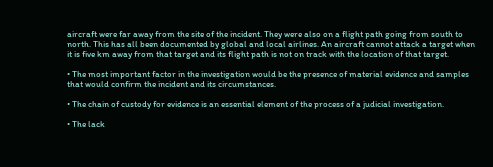aircraft were far away from the site of the incident. They were also on a flight path going from south to north. This has all been documented by global and local airlines. An aircraft cannot attack a target when it is five km away from that target and its flight path is not on track with the location of that target.

• The most important factor in the investigation would be the presence of material evidence and samples that would confirm the incident and its circumstances.

• The chain of custody for evidence is an essential element of the process of a judicial investigation.

• The lack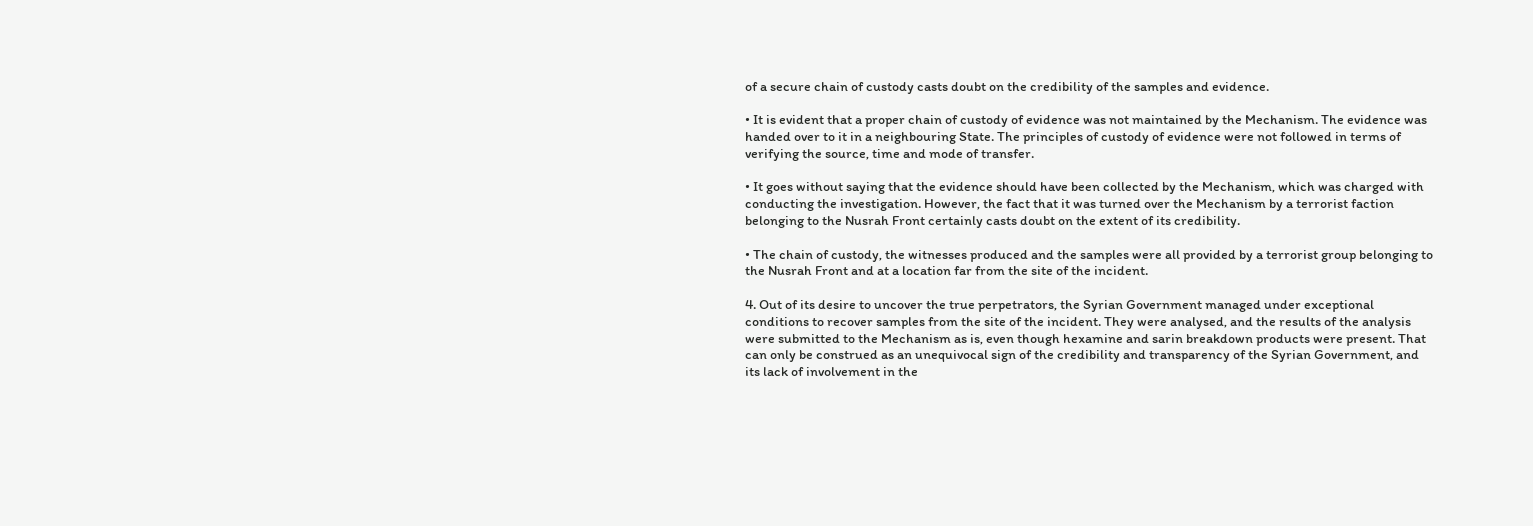of a secure chain of custody casts doubt on the credibility of the samples and evidence.

• It is evident that a proper chain of custody of evidence was not maintained by the Mechanism. The evidence was handed over to it in a neighbouring State. The principles of custody of evidence were not followed in terms of verifying the source, time and mode of transfer.

• It goes without saying that the evidence should have been collected by the Mechanism, which was charged with conducting the investigation. However, the fact that it was turned over the Mechanism by a terrorist faction belonging to the Nusrah Front certainly casts doubt on the extent of its credibility.

• The chain of custody, the witnesses produced and the samples were all provided by a terrorist group belonging to the Nusrah Front and at a location far from the site of the incident.

4. Out of its desire to uncover the true perpetrators, the Syrian Government managed under exceptional conditions to recover samples from the site of the incident. They were analysed, and the results of the analysis were submitted to the Mechanism as is, even though hexamine and sarin breakdown products were present. That can only be construed as an unequivocal sign of the credibility and transparency of the Syrian Government, and its lack of involvement in the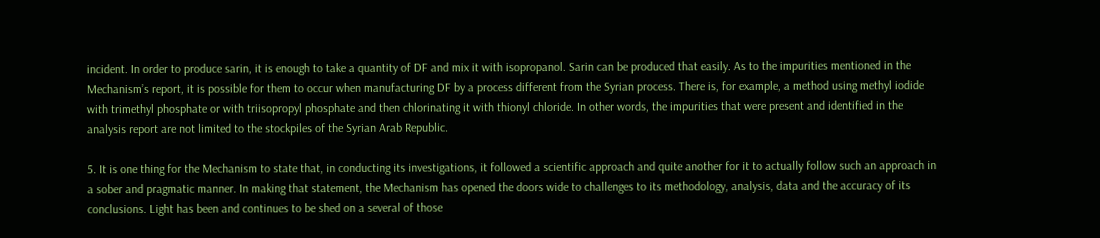incident. In order to produce sarin, it is enough to take a quantity of DF and mix it with isopropanol. Sarin can be produced that easily. As to the impurities mentioned in the Mechanism’s report, it is possible for them to occur when manufacturing DF by a process different from the Syrian process. There is, for example, a method using methyl iodide with trimethyl phosphate or with triisopropyl phosphate and then chlorinating it with thionyl chloride. In other words, the impurities that were present and identified in the analysis report are not limited to the stockpiles of the Syrian Arab Republic.

5. It is one thing for the Mechanism to state that, in conducting its investigations, it followed a scientific approach and quite another for it to actually follow such an approach in a sober and pragmatic manner. In making that statement, the Mechanism has opened the doors wide to challenges to its methodology, analysis, data and the accuracy of its conclusions. Light has been and continues to be shed on a several of those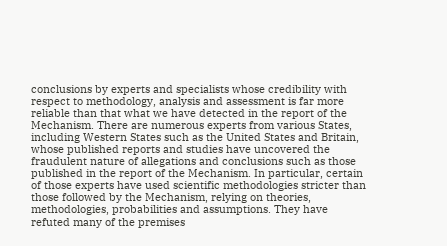conclusions by experts and specialists whose credibility with respect to methodology, analysis and assessment is far more reliable than that what we have detected in the report of the Mechanism. There are numerous experts from various States, including Western States such as the United States and Britain, whose published reports and studies have uncovered the fraudulent nature of allegations and conclusions such as those published in the report of the Mechanism. In particular, certain of those experts have used scientific methodologies stricter than those followed by the Mechanism, relying on theories, methodologies, probabilities and assumptions. They have refuted many of the premises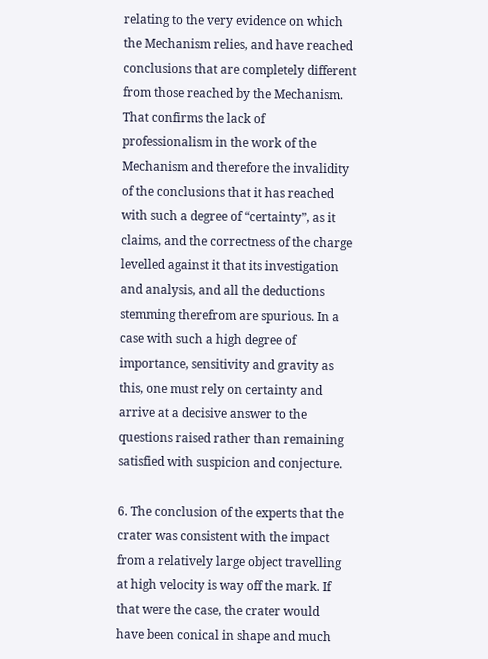relating to the very evidence on which the Mechanism relies, and have reached conclusions that are completely different from those reached by the Mechanism. That confirms the lack of professionalism in the work of the Mechanism and therefore the invalidity of the conclusions that it has reached with such a degree of “certainty”, as it claims, and the correctness of the charge levelled against it that its investigation and analysis, and all the deductions stemming therefrom are spurious. In a case with such a high degree of importance, sensitivity and gravity as this, one must rely on certainty and arrive at a decisive answer to the questions raised rather than remaining satisfied with suspicion and conjecture.

6. The conclusion of the experts that the crater was consistent with the impact from a relatively large object travelling at high velocity is way off the mark. If that were the case, the crater would have been conical in shape and much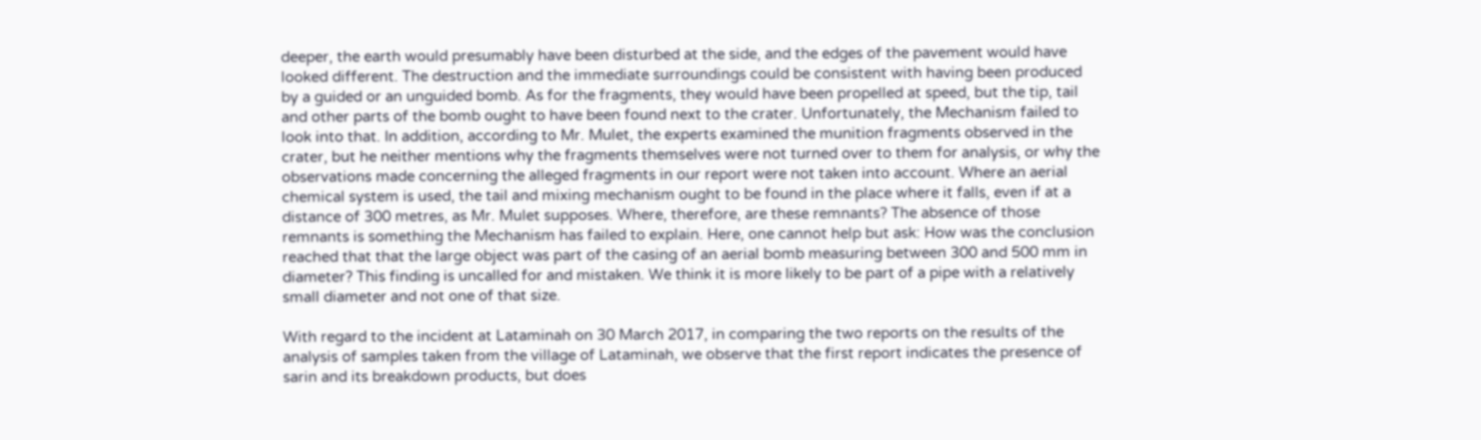deeper, the earth would presumably have been disturbed at the side, and the edges of the pavement would have looked different. The destruction and the immediate surroundings could be consistent with having been produced by a guided or an unguided bomb. As for the fragments, they would have been propelled at speed, but the tip, tail and other parts of the bomb ought to have been found next to the crater. Unfortunately, the Mechanism failed to look into that. In addition, according to Mr. Mulet, the experts examined the munition fragments observed in the crater, but he neither mentions why the fragments themselves were not turned over to them for analysis, or why the observations made concerning the alleged fragments in our report were not taken into account. Where an aerial chemical system is used, the tail and mixing mechanism ought to be found in the place where it falls, even if at a distance of 300 metres, as Mr. Mulet supposes. Where, therefore, are these remnants? The absence of those remnants is something the Mechanism has failed to explain. Here, one cannot help but ask: How was the conclusion reached that that the large object was part of the casing of an aerial bomb measuring between 300 and 500 mm in diameter? This finding is uncalled for and mistaken. We think it is more likely to be part of a pipe with a relatively small diameter and not one of that size.

With regard to the incident at Lataminah on 30 March 2017, in comparing the two reports on the results of the analysis of samples taken from the village of Lataminah, we observe that the first report indicates the presence of sarin and its breakdown products, but does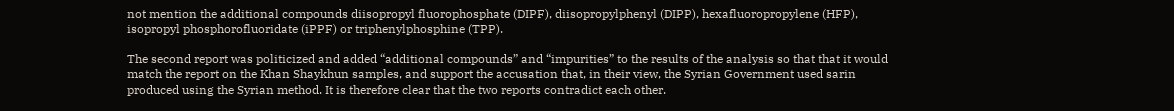not mention the additional compounds diisopropyl fluorophosphate (DIPF), diisopropylphenyl (DIPP), hexafluoropropylene (HFP), isopropyl phosphorofluoridate (iPPF) or triphenylphosphine (TPP).

The second report was politicized and added “additional compounds” and “impurities” to the results of the analysis so that that it would match the report on the Khan Shaykhun samples, and support the accusation that, in their view, the Syrian Government used sarin produced using the Syrian method. It is therefore clear that the two reports contradict each other.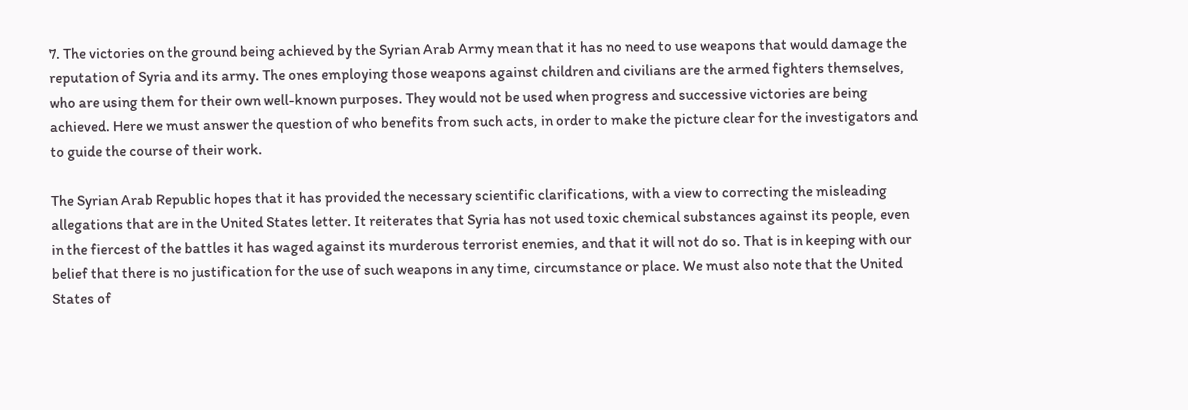7. The victories on the ground being achieved by the Syrian Arab Army mean that it has no need to use weapons that would damage the reputation of Syria and its army. The ones employing those weapons against children and civilians are the armed fighters themselves, who are using them for their own well-known purposes. They would not be used when progress and successive victories are being achieved. Here we must answer the question of who benefits from such acts, in order to make the picture clear for the investigators and to guide the course of their work.

The Syrian Arab Republic hopes that it has provided the necessary scientific clarifications, with a view to correcting the misleading allegations that are in the United States letter. It reiterates that Syria has not used toxic chemical substances against its people, even in the fiercest of the battles it has waged against its murderous terrorist enemies, and that it will not do so. That is in keeping with our belief that there is no justification for the use of such weapons in any time, circumstance or place. We must also note that the United States of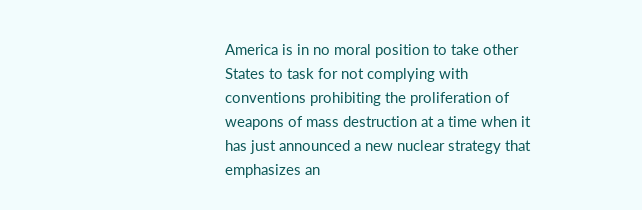America is in no moral position to take other States to task for not complying with conventions prohibiting the proliferation of weapons of mass destruction at a time when it has just announced a new nuclear strategy that emphasizes an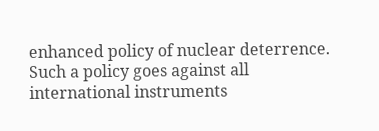enhanced policy of nuclear deterrence. Such a policy goes against all international instruments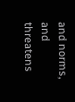and norms, and threatens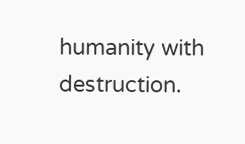humanity with destruction.